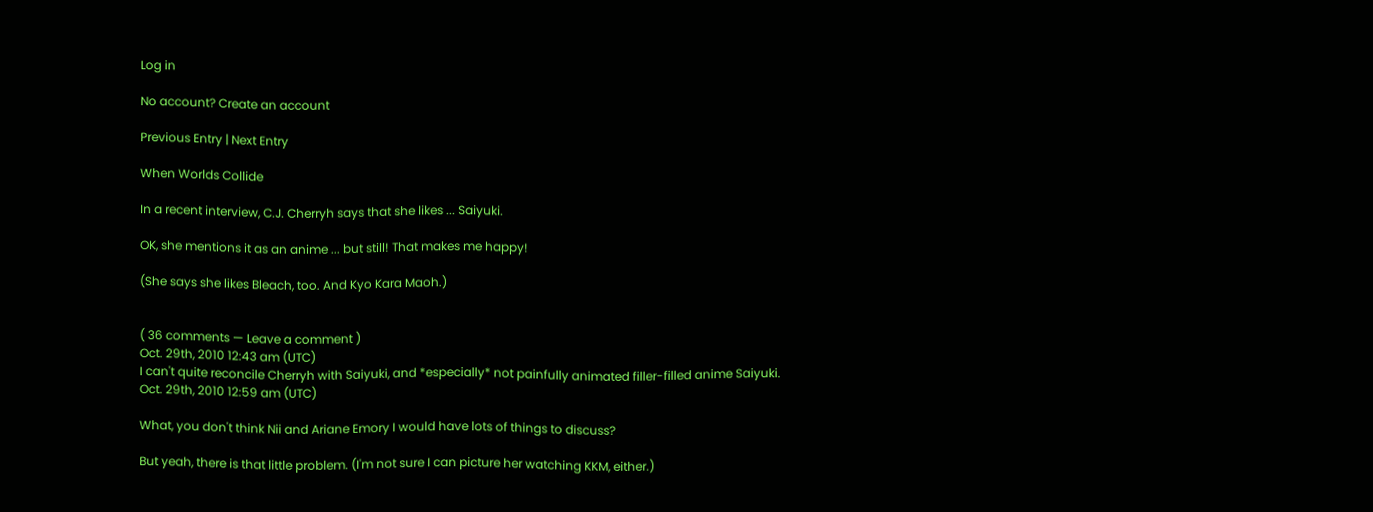Log in

No account? Create an account

Previous Entry | Next Entry

When Worlds Collide

In a recent interview, C.J. Cherryh says that she likes ... Saiyuki.

OK, she mentions it as an anime ... but still! That makes me happy!

(She says she likes Bleach, too. And Kyo Kara Maoh.)


( 36 comments — Leave a comment )
Oct. 29th, 2010 12:43 am (UTC)
I can't quite reconcile Cherryh with Saiyuki, and *especially* not painfully animated filler-filled anime Saiyuki.
Oct. 29th, 2010 12:59 am (UTC)

What, you don't think Nii and Ariane Emory I would have lots of things to discuss?

But yeah, there is that little problem. (I'm not sure I can picture her watching KKM, either.)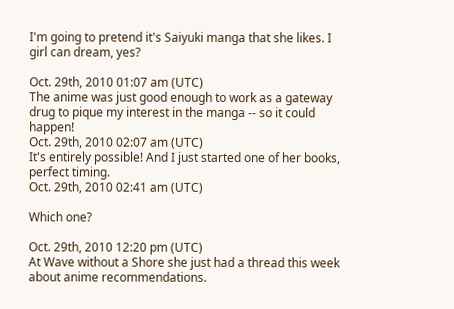I'm going to pretend it's Saiyuki manga that she likes. I girl can dream, yes?

Oct. 29th, 2010 01:07 am (UTC)
The anime was just good enough to work as a gateway drug to pique my interest in the manga -- so it could happen!
Oct. 29th, 2010 02:07 am (UTC)
It's entirely possible! And I just started one of her books, perfect timing.
Oct. 29th, 2010 02:41 am (UTC)

Which one?

Oct. 29th, 2010 12:20 pm (UTC)
At Wave without a Shore she just had a thread this week about anime recommendations.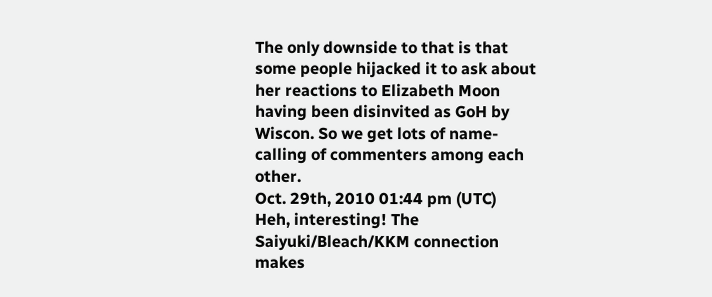The only downside to that is that some people hijacked it to ask about her reactions to Elizabeth Moon having been disinvited as GoH by Wiscon. So we get lots of name-calling of commenters among each other.
Oct. 29th, 2010 01:44 pm (UTC)
Heh, interesting! The Saiyuki/Bleach/KKM connection makes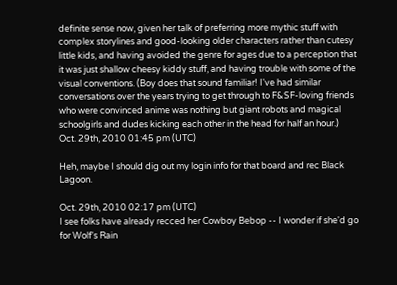definite sense now, given her talk of preferring more mythic stuff with complex storylines and good-looking older characters rather than cutesy little kids, and having avoided the genre for ages due to a perception that it was just shallow cheesy kiddy stuff, and having trouble with some of the visual conventions. (Boy does that sound familiar! I've had similar conversations over the years trying to get through to F&SF-loving friends who were convinced anime was nothing but giant robots and magical schoolgirls and dudes kicking each other in the head for half an hour.)
Oct. 29th, 2010 01:45 pm (UTC)

Heh, maybe I should dig out my login info for that board and rec Black Lagoon.

Oct. 29th, 2010 02:17 pm (UTC)
I see folks have already recced her Cowboy Bebop -- I wonder if she'd go for Wolf's Rain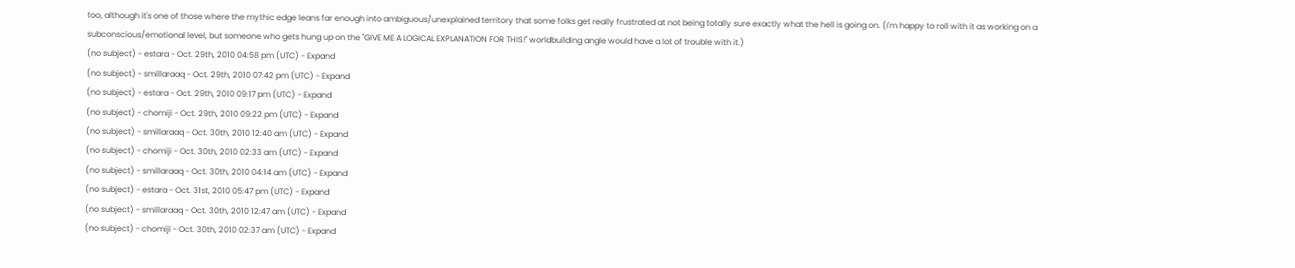too, although it's one of those where the mythic edge leans far enough into ambiguous/unexplained territory that some folks get really frustrated at not being totally sure exactly what the hell is going on. (I'm happy to roll with it as working on a subconscious/emotional level, but someone who gets hung up on the "GIVE ME A LOGICAL EXPLANATION FOR THIS!" worldbuilding angle would have a lot of trouble with it.)
(no subject) - estara - Oct. 29th, 2010 04:58 pm (UTC) - Expand
(no subject) - smillaraaq - Oct. 29th, 2010 07:42 pm (UTC) - Expand
(no subject) - estara - Oct. 29th, 2010 09:17 pm (UTC) - Expand
(no subject) - chomiji - Oct. 29th, 2010 09:22 pm (UTC) - Expand
(no subject) - smillaraaq - Oct. 30th, 2010 12:40 am (UTC) - Expand
(no subject) - chomiji - Oct. 30th, 2010 02:33 am (UTC) - Expand
(no subject) - smillaraaq - Oct. 30th, 2010 04:14 am (UTC) - Expand
(no subject) - estara - Oct. 31st, 2010 05:47 pm (UTC) - Expand
(no subject) - smillaraaq - Oct. 30th, 2010 12:47 am (UTC) - Expand
(no subject) - chomiji - Oct. 30th, 2010 02:37 am (UTC) - Expand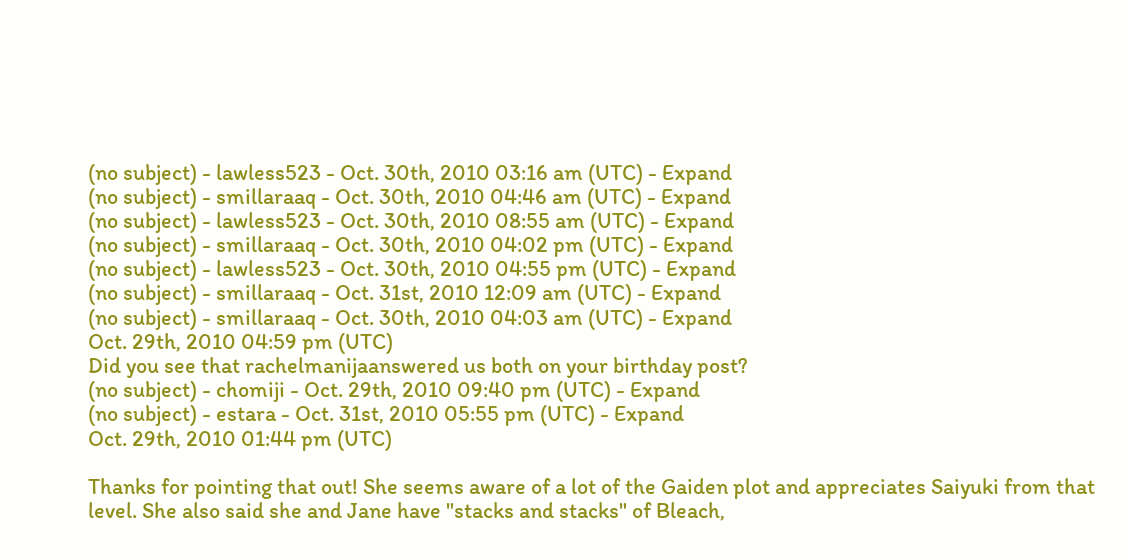(no subject) - lawless523 - Oct. 30th, 2010 03:16 am (UTC) - Expand
(no subject) - smillaraaq - Oct. 30th, 2010 04:46 am (UTC) - Expand
(no subject) - lawless523 - Oct. 30th, 2010 08:55 am (UTC) - Expand
(no subject) - smillaraaq - Oct. 30th, 2010 04:02 pm (UTC) - Expand
(no subject) - lawless523 - Oct. 30th, 2010 04:55 pm (UTC) - Expand
(no subject) - smillaraaq - Oct. 31st, 2010 12:09 am (UTC) - Expand
(no subject) - smillaraaq - Oct. 30th, 2010 04:03 am (UTC) - Expand
Oct. 29th, 2010 04:59 pm (UTC)
Did you see that rachelmanijaanswered us both on your birthday post?
(no subject) - chomiji - Oct. 29th, 2010 09:40 pm (UTC) - Expand
(no subject) - estara - Oct. 31st, 2010 05:55 pm (UTC) - Expand
Oct. 29th, 2010 01:44 pm (UTC)

Thanks for pointing that out! She seems aware of a lot of the Gaiden plot and appreciates Saiyuki from that level. She also said she and Jane have "stacks and stacks" of Bleach,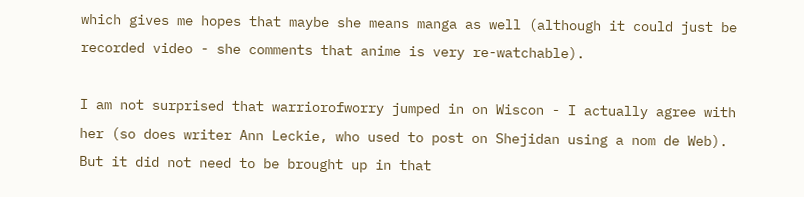which gives me hopes that maybe she means manga as well (although it could just be recorded video - she comments that anime is very re-watchable).

I am not surprised that warriorofworry jumped in on Wiscon - I actually agree with her (so does writer Ann Leckie, who used to post on Shejidan using a nom de Web). But it did not need to be brought up in that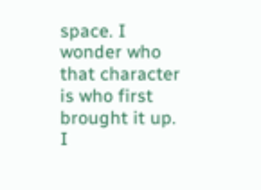space. I wonder who that character is who first brought it up. I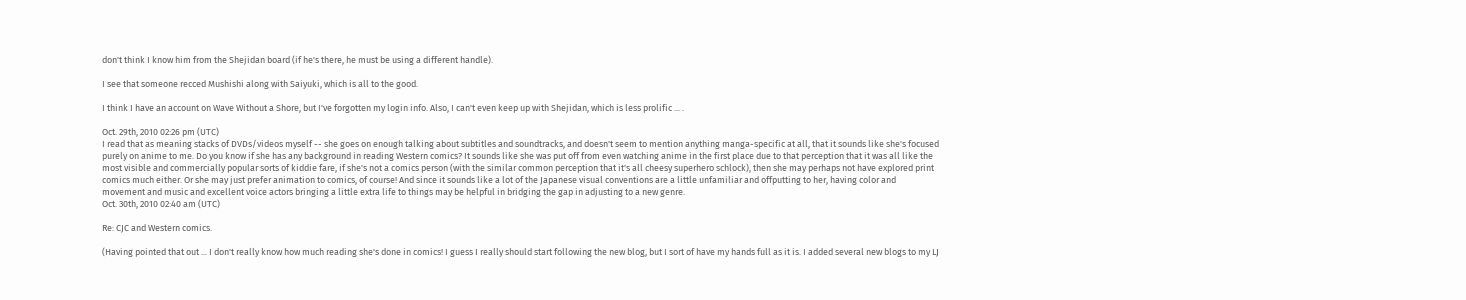don't think I know him from the Shejidan board (if he's there, he must be using a different handle).

I see that someone recced Mushishi along with Saiyuki, which is all to the good.

I think I have an account on Wave Without a Shore, but I've forgotten my login info. Also, I can't even keep up with Shejidan, which is less prolific ... .

Oct. 29th, 2010 02:26 pm (UTC)
I read that as meaning stacks of DVDs/videos myself -- she goes on enough talking about subtitles and soundtracks, and doesn't seem to mention anything manga-specific at all, that it sounds like she's focused purely on anime to me. Do you know if she has any background in reading Western comics? It sounds like she was put off from even watching anime in the first place due to that perception that it was all like the most visible and commercially popular sorts of kiddie fare, if she's not a comics person (with the similar common perception that it's all cheesy superhero schlock), then she may perhaps not have explored print comics much either. Or she may just prefer animation to comics, of course! And since it sounds like a lot of the Japanese visual conventions are a little unfamiliar and offputting to her, having color and movement and music and excellent voice actors bringing a little extra life to things may be helpful in bridging the gap in adjusting to a new genre.
Oct. 30th, 2010 02:40 am (UTC)

Re: CJC and Western comics.

(Having pointed that out ... I don't really know how much reading she's done in comics! I guess I really should start following the new blog, but I sort of have my hands full as it is. I added several new blogs to my LJ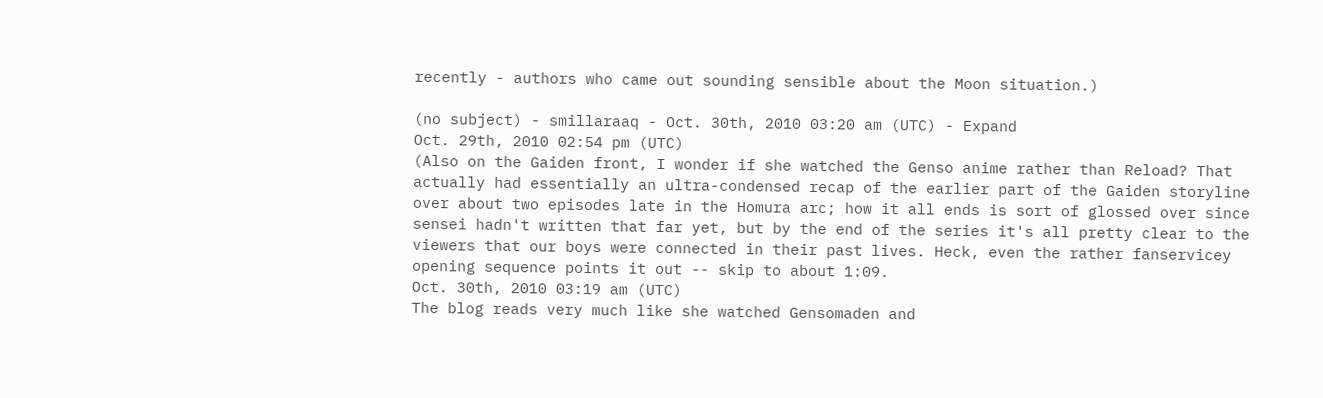recently - authors who came out sounding sensible about the Moon situation.)

(no subject) - smillaraaq - Oct. 30th, 2010 03:20 am (UTC) - Expand
Oct. 29th, 2010 02:54 pm (UTC)
(Also on the Gaiden front, I wonder if she watched the Genso anime rather than Reload? That actually had essentially an ultra-condensed recap of the earlier part of the Gaiden storyline over about two episodes late in the Homura arc; how it all ends is sort of glossed over since sensei hadn't written that far yet, but by the end of the series it's all pretty clear to the viewers that our boys were connected in their past lives. Heck, even the rather fanservicey opening sequence points it out -- skip to about 1:09.
Oct. 30th, 2010 03:19 am (UTC)
The blog reads very much like she watched Gensomaden and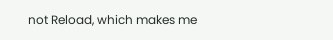not Reload, which makes me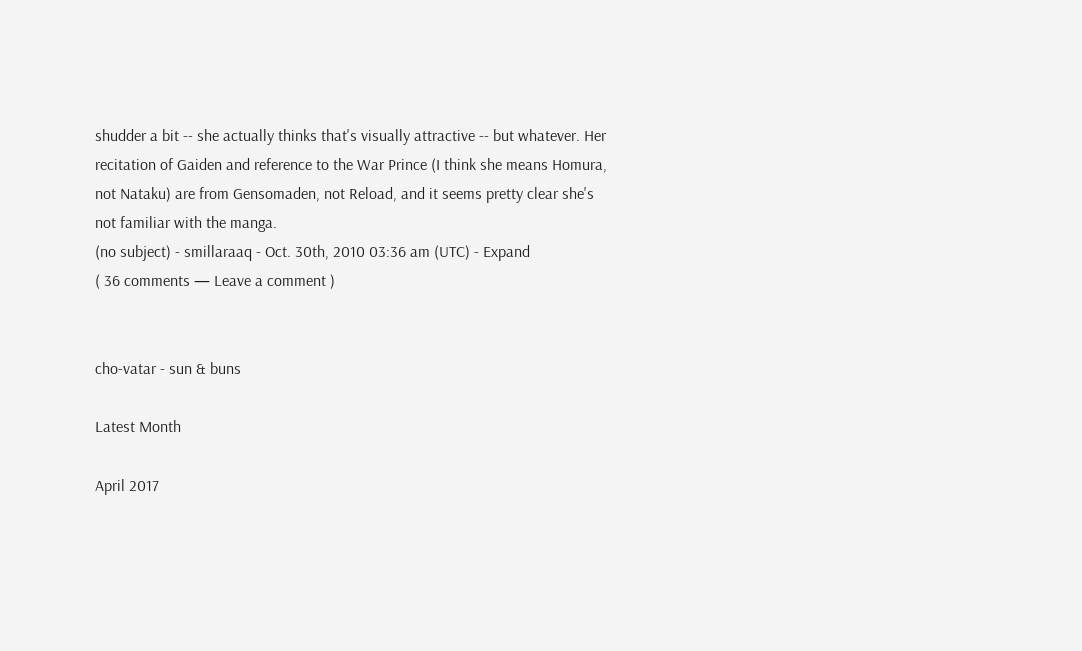shudder a bit -- she actually thinks that's visually attractive -- but whatever. Her recitation of Gaiden and reference to the War Prince (I think she means Homura, not Nataku) are from Gensomaden, not Reload, and it seems pretty clear she's not familiar with the manga.
(no subject) - smillaraaq - Oct. 30th, 2010 03:36 am (UTC) - Expand
( 36 comments — Leave a comment )


cho-vatar - sun & buns

Latest Month

April 2017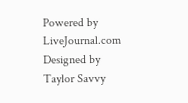Powered by LiveJournal.com
Designed by Taylor Savvy